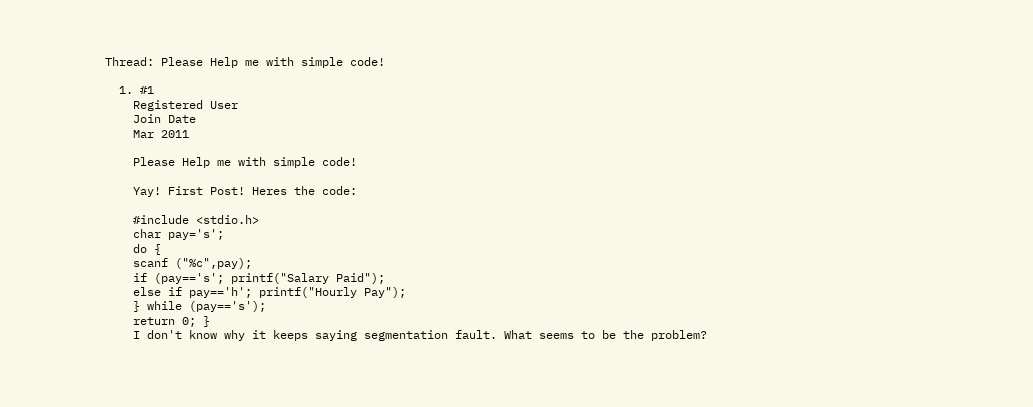Thread: Please Help me with simple code!

  1. #1
    Registered User
    Join Date
    Mar 2011

    Please Help me with simple code!

    Yay! First Post! Heres the code:

    #include <stdio.h>
    char pay='s';
    do {
    scanf ("%c",pay);
    if (pay=='s'; printf("Salary Paid");
    else if pay=='h'; printf("Hourly Pay");
    } while (pay=='s');
    return 0; }
    I don't know why it keeps saying segmentation fault. What seems to be the problem?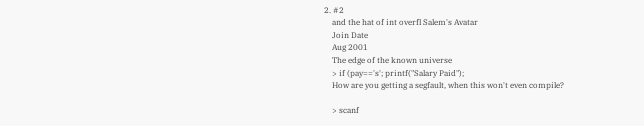2. #2
    and the hat of int overfl Salem's Avatar
    Join Date
    Aug 2001
    The edge of the known universe
    > if (pay=='s'; printf("Salary Paid");
    How are you getting a segfault, when this won't even compile?

    > scanf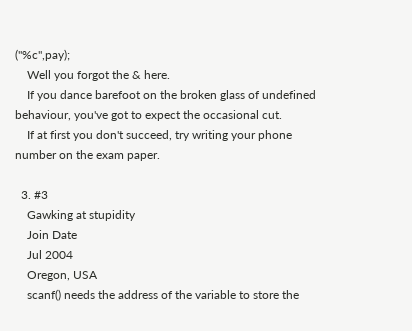("%c",pay);
    Well you forgot the & here.
    If you dance barefoot on the broken glass of undefined behaviour, you've got to expect the occasional cut.
    If at first you don't succeed, try writing your phone number on the exam paper.

  3. #3
    Gawking at stupidity
    Join Date
    Jul 2004
    Oregon, USA
    scanf() needs the address of the variable to store the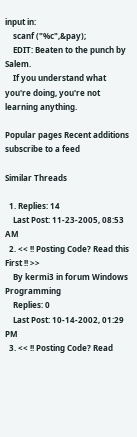input in:
    scanf ("%c",&pay);
    EDIT: Beaten to the punch by Salem.
    If you understand what you're doing, you're not learning anything.

Popular pages Recent additions subscribe to a feed

Similar Threads

  1. Replies: 14
    Last Post: 11-23-2005, 08:53 AM
  2. << !! Posting Code? Read this First !! >>
    By kermi3 in forum Windows Programming
    Replies: 0
    Last Post: 10-14-2002, 01:29 PM
  3. << !! Posting Code? Read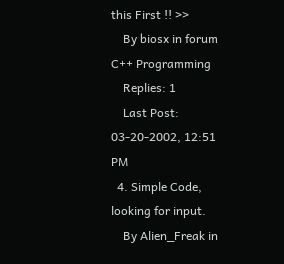this First !! >>
    By biosx in forum C++ Programming
    Replies: 1
    Last Post: 03-20-2002, 12:51 PM
  4. Simple Code, looking for input.
    By Alien_Freak in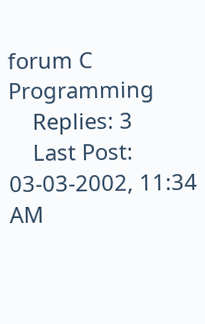forum C Programming
    Replies: 3
    Last Post: 03-03-2002, 11:34 AM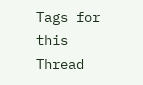Tags for this Thread